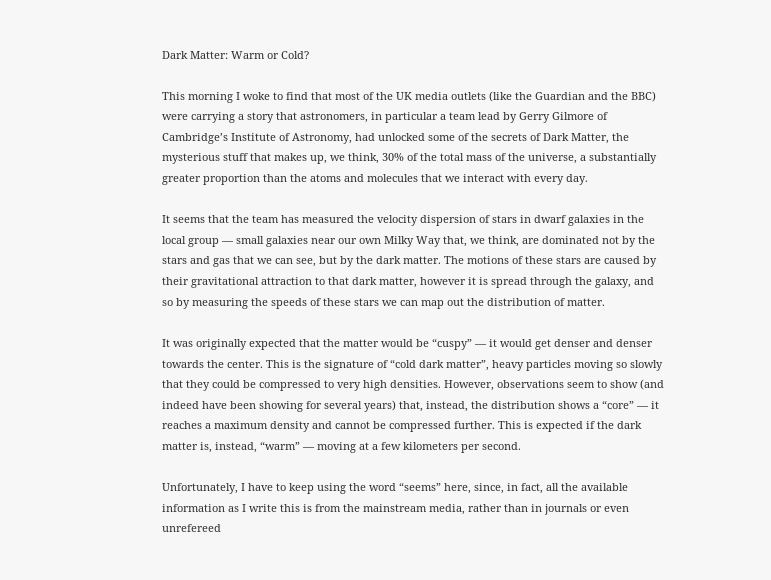Dark Matter: Warm or Cold?

This morning I woke to find that most of the UK media outlets (like the Guardian and the BBC) were carrying a story that astronomers, in particular a team lead by Gerry Gilmore of Cambridge’s Institute of Astronomy, had unlocked some of the secrets of Dark Matter, the mysterious stuff that makes up, we think, 30% of the total mass of the universe, a substantially greater proportion than the atoms and molecules that we interact with every day.

It seems that the team has measured the velocity dispersion of stars in dwarf galaxies in the local group — small galaxies near our own Milky Way that, we think, are dominated not by the stars and gas that we can see, but by the dark matter. The motions of these stars are caused by their gravitational attraction to that dark matter, however it is spread through the galaxy, and so by measuring the speeds of these stars we can map out the distribution of matter.

It was originally expected that the matter would be “cuspy” — it would get denser and denser towards the center. This is the signature of “cold dark matter”, heavy particles moving so slowly that they could be compressed to very high densities. However, observations seem to show (and indeed have been showing for several years) that, instead, the distribution shows a “core” — it reaches a maximum density and cannot be compressed further. This is expected if the dark matter is, instead, “warm” — moving at a few kilometers per second.

Unfortunately, I have to keep using the word “seems” here, since, in fact, all the available information as I write this is from the mainstream media, rather than in journals or even unrefereed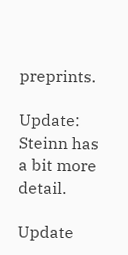preprints.

Update: Steinn has a bit more detail.

Update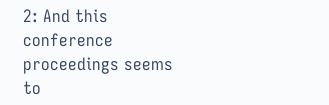2: And this conference proceedings seems to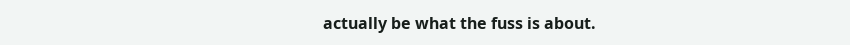actually be what the fuss is about.